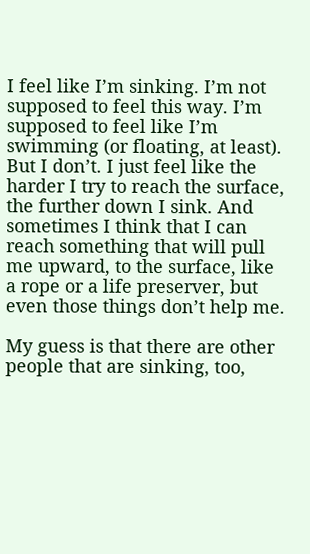I feel like I’m sinking. I’m not supposed to feel this way. I’m supposed to feel like I’m swimming (or floating, at least). But I don’t. I just feel like the harder I try to reach the surface, the further down I sink. And sometimes I think that I can reach something that will pull me upward, to the surface, like a rope or a life preserver, but even those things don’t help me.

My guess is that there are other people that are sinking, too,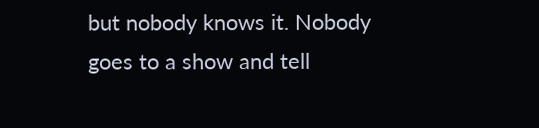but nobody knows it. Nobody goes to a show and tell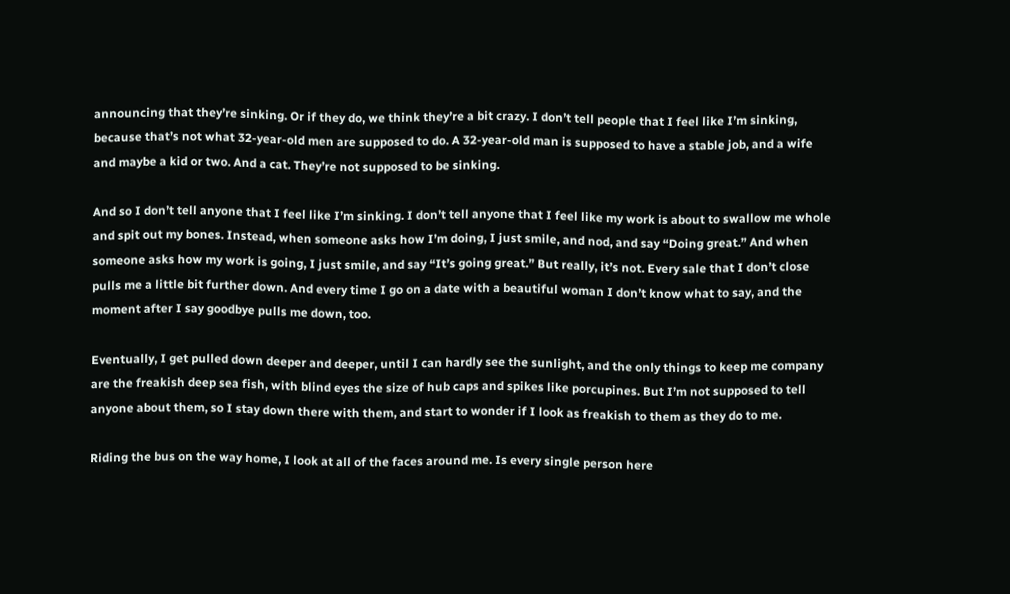announcing that they’re sinking. Or if they do, we think they’re a bit crazy. I don’t tell people that I feel like I’m sinking, because that’s not what 32-year-old men are supposed to do. A 32-year-old man is supposed to have a stable job, and a wife and maybe a kid or two. And a cat. They’re not supposed to be sinking.

And so I don’t tell anyone that I feel like I’m sinking. I don’t tell anyone that I feel like my work is about to swallow me whole and spit out my bones. Instead, when someone asks how I’m doing, I just smile, and nod, and say “Doing great.” And when someone asks how my work is going, I just smile, and say “It’s going great.” But really, it’s not. Every sale that I don’t close pulls me a little bit further down. And every time I go on a date with a beautiful woman I don’t know what to say, and the moment after I say goodbye pulls me down, too.

Eventually, I get pulled down deeper and deeper, until I can hardly see the sunlight, and the only things to keep me company are the freakish deep sea fish, with blind eyes the size of hub caps and spikes like porcupines. But I’m not supposed to tell anyone about them, so I stay down there with them, and start to wonder if I look as freakish to them as they do to me.

Riding the bus on the way home, I look at all of the faces around me. Is every single person here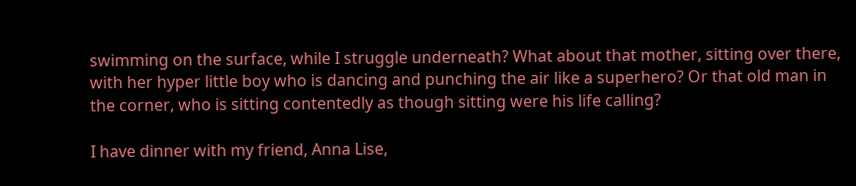swimming on the surface, while I struggle underneath? What about that mother, sitting over there, with her hyper little boy who is dancing and punching the air like a superhero? Or that old man in the corner, who is sitting contentedly as though sitting were his life calling?

I have dinner with my friend, Anna Lise,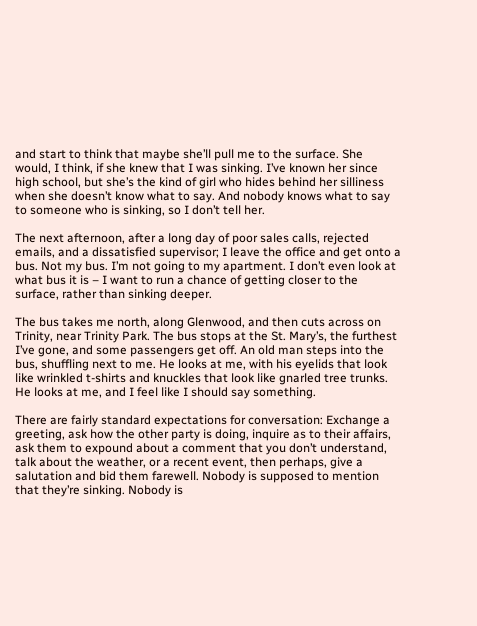and start to think that maybe she’ll pull me to the surface. She would, I think, if she knew that I was sinking. I’ve known her since high school, but she’s the kind of girl who hides behind her silliness when she doesn’t know what to say. And nobody knows what to say to someone who is sinking, so I don’t tell her.

The next afternoon, after a long day of poor sales calls, rejected emails, and a dissatisfied supervisor; I leave the office and get onto a bus. Not my bus. I’m not going to my apartment. I don’t even look at what bus it is – I want to run a chance of getting closer to the surface, rather than sinking deeper.

The bus takes me north, along Glenwood, and then cuts across on Trinity, near Trinity Park. The bus stops at the St. Mary’s, the furthest I’ve gone, and some passengers get off. An old man steps into the bus, shuffling next to me. He looks at me, with his eyelids that look like wrinkled t-shirts and knuckles that look like gnarled tree trunks. He looks at me, and I feel like I should say something.

There are fairly standard expectations for conversation: Exchange a greeting, ask how the other party is doing, inquire as to their affairs, ask them to expound about a comment that you don’t understand, talk about the weather, or a recent event, then perhaps, give a salutation and bid them farewell. Nobody is supposed to mention that they’re sinking. Nobody is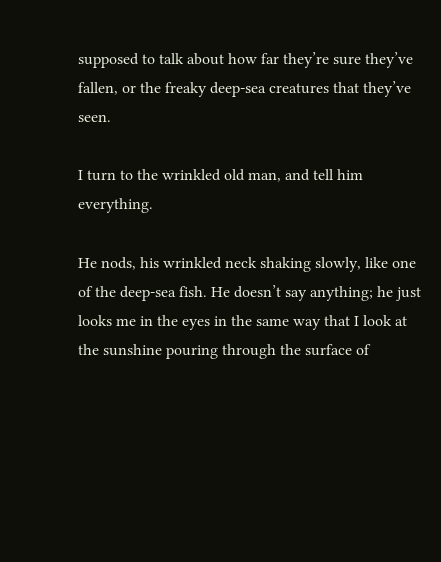supposed to talk about how far they’re sure they’ve fallen, or the freaky deep-sea creatures that they’ve seen.

I turn to the wrinkled old man, and tell him everything.

He nods, his wrinkled neck shaking slowly, like one of the deep-sea fish. He doesn’t say anything; he just looks me in the eyes in the same way that I look at the sunshine pouring through the surface of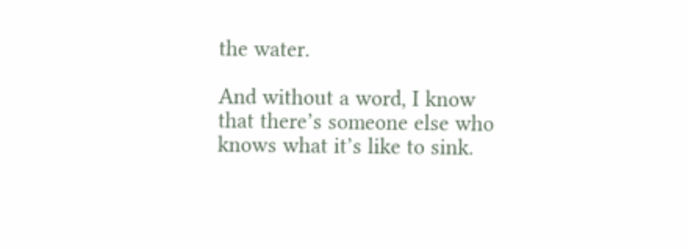the water.

And without a word, I know that there’s someone else who knows what it’s like to sink.